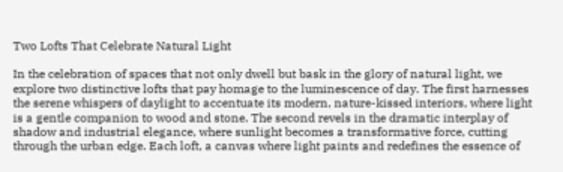Two Lofts That Celebrate Natural Light

In the celebration of spaces that not only dwell but bask in the glory of natural light, we explore two distinctive lofts that pay homage to the luminescence of day. The first harnesses the serene whispers of daylight to accentuate its modern, nature-kissed interiors, where light is a gentle companion to wood and stone. The second revels in the dramatic interplay of shadow and industrial elegance, where sunlight becomes a transformative force, cutting through the urban edge. Each loft, a canvas where light paints and redefines the essence of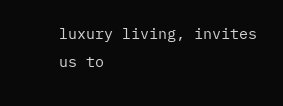luxury living, invites us to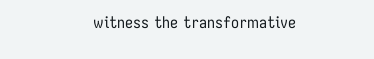witness the transformative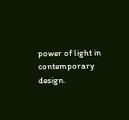power of light in contemporary design.